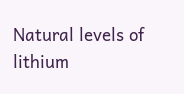Natural levels of lithium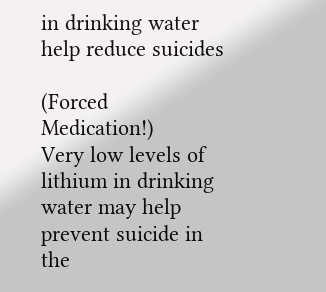in drinking water help reduce suicides

(Forced Medication!)
Very low levels of lithium in drinking water may help prevent suicide in the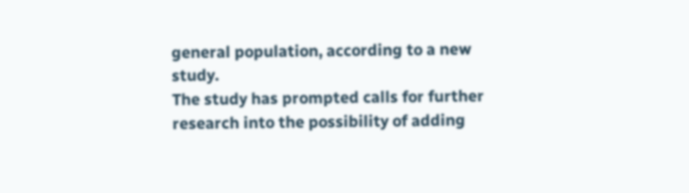general population, according to a new study.
The study has prompted calls for further research into the possibility of adding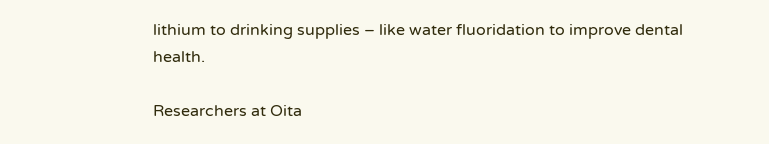lithium to drinking supplies – like water fluoridation to improve dental health.

Researchers at Oita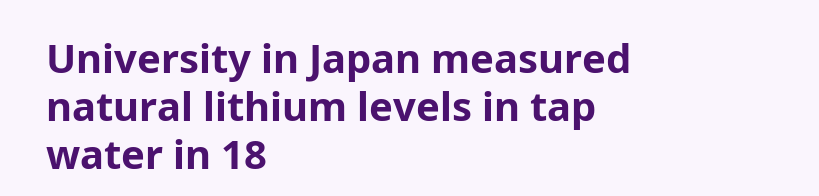University in Japan measured natural lithium levels in tap water in 18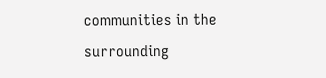communities in the surrounding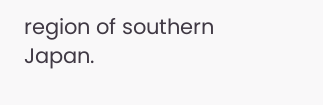region of southern Japan.